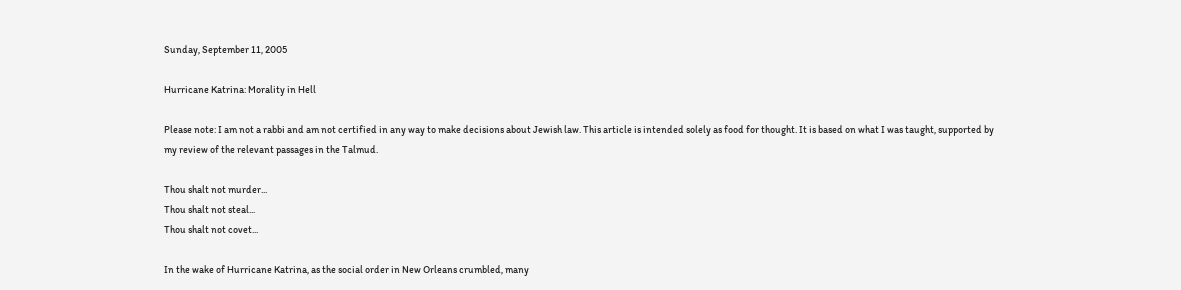Sunday, September 11, 2005

Hurricane Katrina: Morality in Hell

Please note: I am not a rabbi and am not certified in any way to make decisions about Jewish law. This article is intended solely as food for thought. It is based on what I was taught, supported by my review of the relevant passages in the Talmud.

Thou shalt not murder...
Thou shalt not steal...
Thou shalt not covet...

In the wake of Hurricane Katrina, as the social order in New Orleans crumbled, many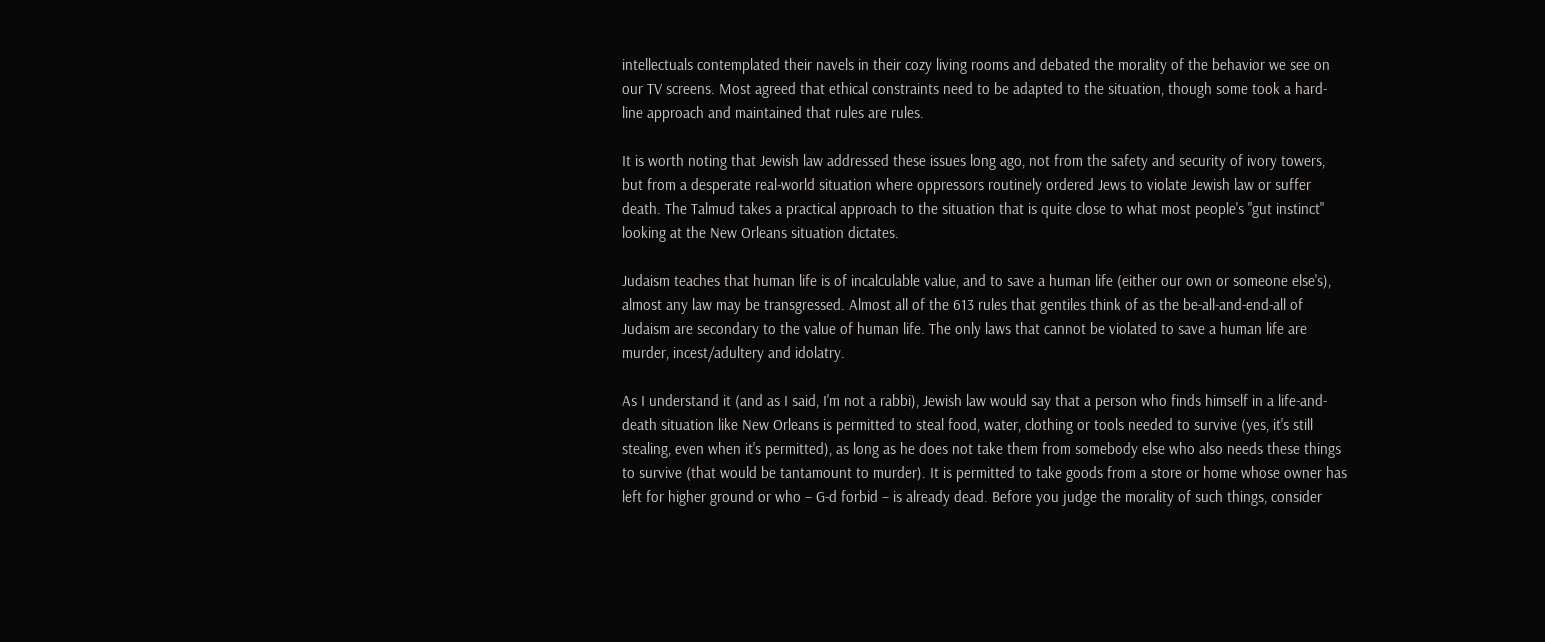intellectuals contemplated their navels in their cozy living rooms and debated the morality of the behavior we see on our TV screens. Most agreed that ethical constraints need to be adapted to the situation, though some took a hard-line approach and maintained that rules are rules.

It is worth noting that Jewish law addressed these issues long ago, not from the safety and security of ivory towers, but from a desperate real-world situation where oppressors routinely ordered Jews to violate Jewish law or suffer death. The Talmud takes a practical approach to the situation that is quite close to what most people's "gut instinct" looking at the New Orleans situation dictates.

Judaism teaches that human life is of incalculable value, and to save a human life (either our own or someone else's), almost any law may be transgressed. Almost all of the 613 rules that gentiles think of as the be-all-and-end-all of Judaism are secondary to the value of human life. The only laws that cannot be violated to save a human life are murder, incest/adultery and idolatry.

As I understand it (and as I said, I'm not a rabbi), Jewish law would say that a person who finds himself in a life-and-death situation like New Orleans is permitted to steal food, water, clothing or tools needed to survive (yes, it's still stealing, even when it's permitted), as long as he does not take them from somebody else who also needs these things to survive (that would be tantamount to murder). It is permitted to take goods from a store or home whose owner has left for higher ground or who – G-d forbid – is already dead. Before you judge the morality of such things, consider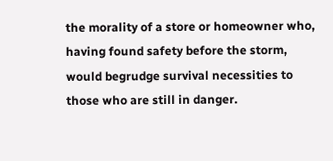the morality of a store or homeowner who, having found safety before the storm, would begrudge survival necessities to those who are still in danger.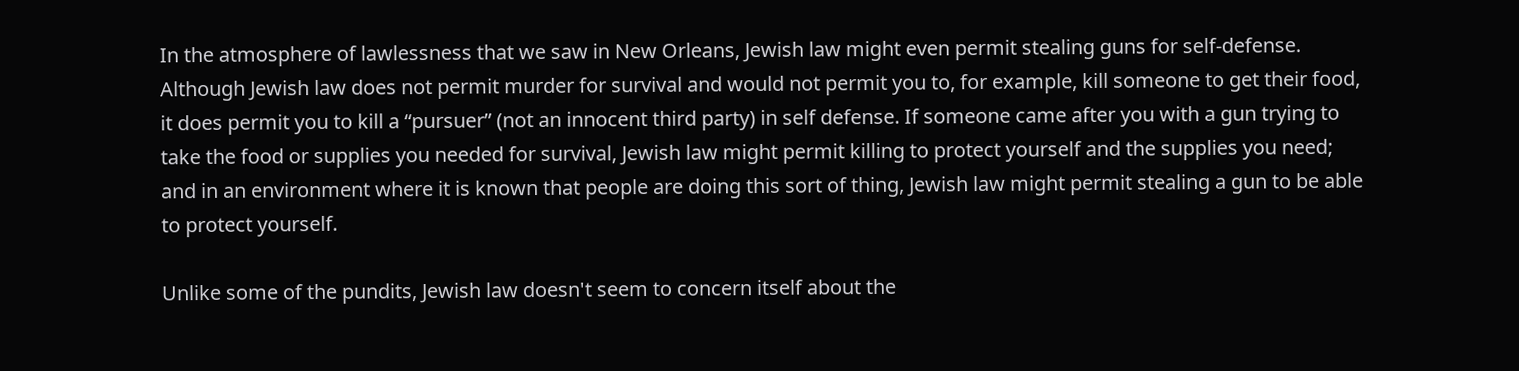In the atmosphere of lawlessness that we saw in New Orleans, Jewish law might even permit stealing guns for self-defense. Although Jewish law does not permit murder for survival and would not permit you to, for example, kill someone to get their food, it does permit you to kill a “pursuer” (not an innocent third party) in self defense. If someone came after you with a gun trying to take the food or supplies you needed for survival, Jewish law might permit killing to protect yourself and the supplies you need; and in an environment where it is known that people are doing this sort of thing, Jewish law might permit stealing a gun to be able to protect yourself.

Unlike some of the pundits, Jewish law doesn't seem to concern itself about the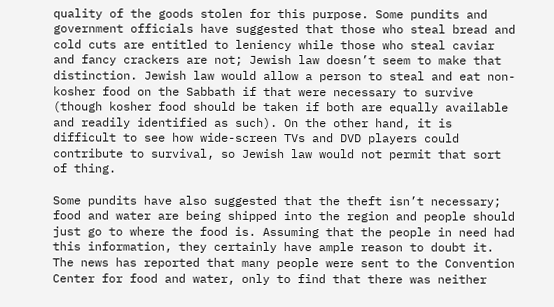quality of the goods stolen for this purpose. Some pundits and government officials have suggested that those who steal bread and cold cuts are entitled to leniency while those who steal caviar and fancy crackers are not; Jewish law doesn’t seem to make that distinction. Jewish law would allow a person to steal and eat non-kosher food on the Sabbath if that were necessary to survive (though kosher food should be taken if both are equally available and readily identified as such). On the other hand, it is difficult to see how wide-screen TVs and DVD players could contribute to survival, so Jewish law would not permit that sort of thing.

Some pundits have also suggested that the theft isn’t necessary; food and water are being shipped into the region and people should just go to where the food is. Assuming that the people in need had this information, they certainly have ample reason to doubt it. The news has reported that many people were sent to the Convention Center for food and water, only to find that there was neither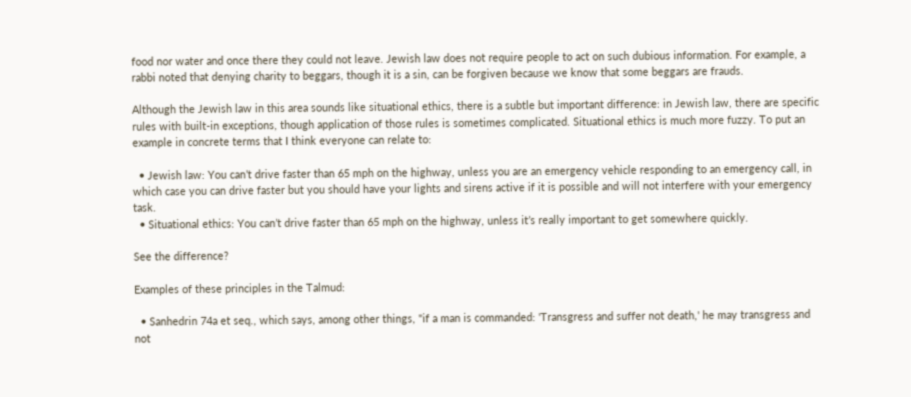food nor water and once there they could not leave. Jewish law does not require people to act on such dubious information. For example, a rabbi noted that denying charity to beggars, though it is a sin, can be forgiven because we know that some beggars are frauds.

Although the Jewish law in this area sounds like situational ethics, there is a subtle but important difference: in Jewish law, there are specific rules with built-in exceptions, though application of those rules is sometimes complicated. Situational ethics is much more fuzzy. To put an example in concrete terms that I think everyone can relate to:

  • Jewish law: You can’t drive faster than 65 mph on the highway, unless you are an emergency vehicle responding to an emergency call, in which case you can drive faster but you should have your lights and sirens active if it is possible and will not interfere with your emergency task.
  • Situational ethics: You can’t drive faster than 65 mph on the highway, unless it’s really important to get somewhere quickly.

See the difference?

Examples of these principles in the Talmud:

  • Sanhedrin 74a et seq., which says, among other things, "if a man is commanded: 'Transgress and suffer not death,' he may transgress and not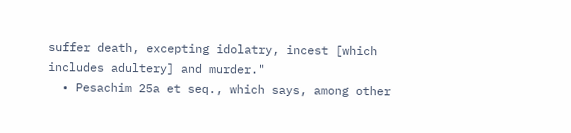suffer death, excepting idolatry, incest [which includes adultery] and murder."
  • Pesachim 25a et seq., which says, among other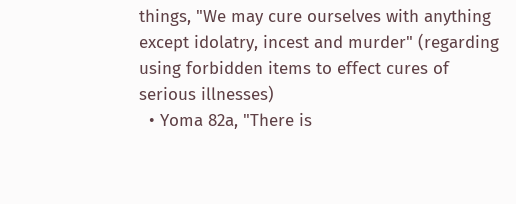things, "We may cure ourselves with anything except idolatry, incest and murder" (regarding using forbidden items to effect cures of serious illnesses)
  • Yoma 82a, "There is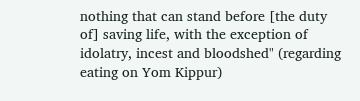nothing that can stand before [the duty of] saving life, with the exception of idolatry, incest and bloodshed" (regarding eating on Yom Kippur)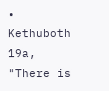• Kethuboth 19a, "There is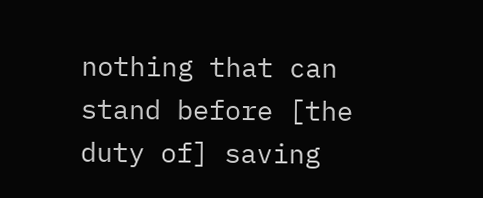nothing that can stand before [the duty of] saving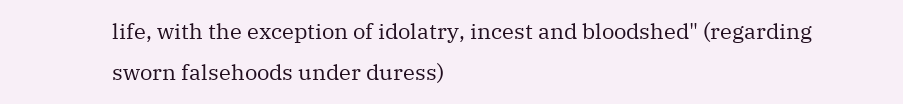life, with the exception of idolatry, incest and bloodshed" (regarding sworn falsehoods under duress)